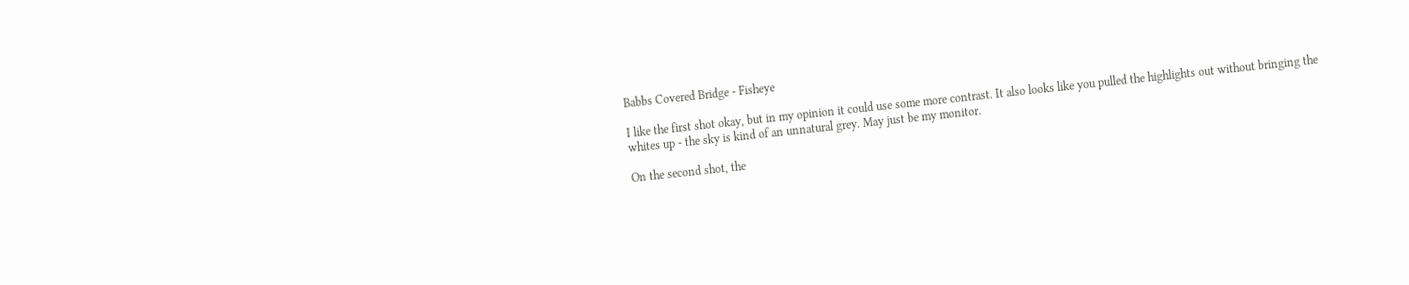Babbs Covered Bridge - Fisheye

I like the first shot okay, but in my opinion it could use some more contrast. It also looks like you pulled the highlights out without bringing the whites up - the sky is kind of an unnatural grey. May just be my monitor.

On the second shot, the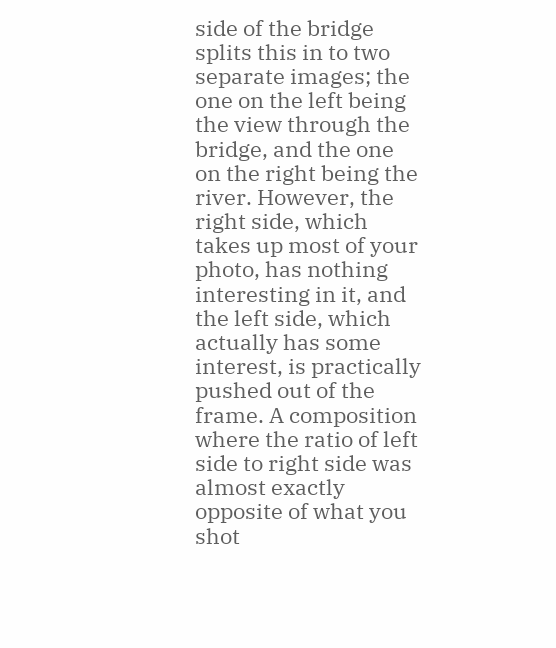side of the bridge splits this in to two separate images; the one on the left being the view through the bridge, and the one on the right being the river. However, the right side, which takes up most of your photo, has nothing interesting in it, and the left side, which actually has some interest, is practically pushed out of the frame. A composition where the ratio of left side to right side was almost exactly opposite of what you shot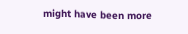might have been more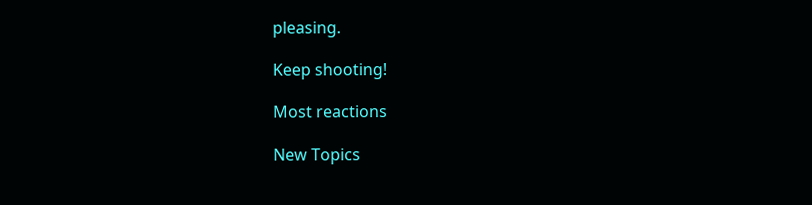pleasing.

Keep shooting!

Most reactions

New Topics